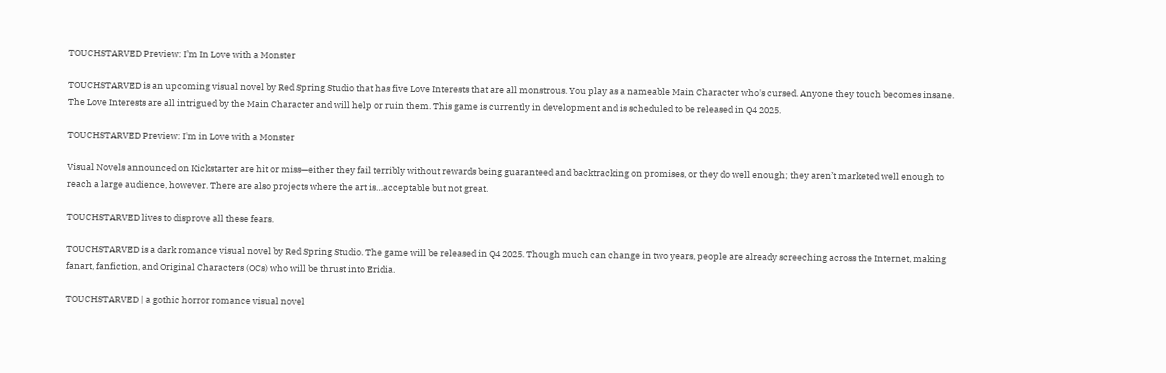TOUCHSTARVED Preview: I’m In Love with a Monster

TOUCHSTARVED is an upcoming visual novel by Red Spring Studio that has five Love Interests that are all monstrous. You play as a nameable Main Character who's cursed. Anyone they touch becomes insane. The Love Interests are all intrigued by the Main Character and will help or ruin them. This game is currently in development and is scheduled to be released in Q4 2025.

TOUCHSTARVED Preview: I'm in Love with a Monster

Visual Novels announced on Kickstarter are hit or miss—either they fail terribly without rewards being guaranteed and backtracking on promises, or they do well enough; they aren’t marketed well enough to reach a large audience, however. There are also projects where the art is…acceptable but not great.

TOUCHSTARVED lives to disprove all these fears.

TOUCHSTARVED is a dark romance visual novel by Red Spring Studio. The game will be released in Q4 2025. Though much can change in two years, people are already screeching across the Internet, making fanart, fanfiction, and Original Characters (OCs) who will be thrust into Eridia.

TOUCHSTARVED | a gothic horror romance visual novel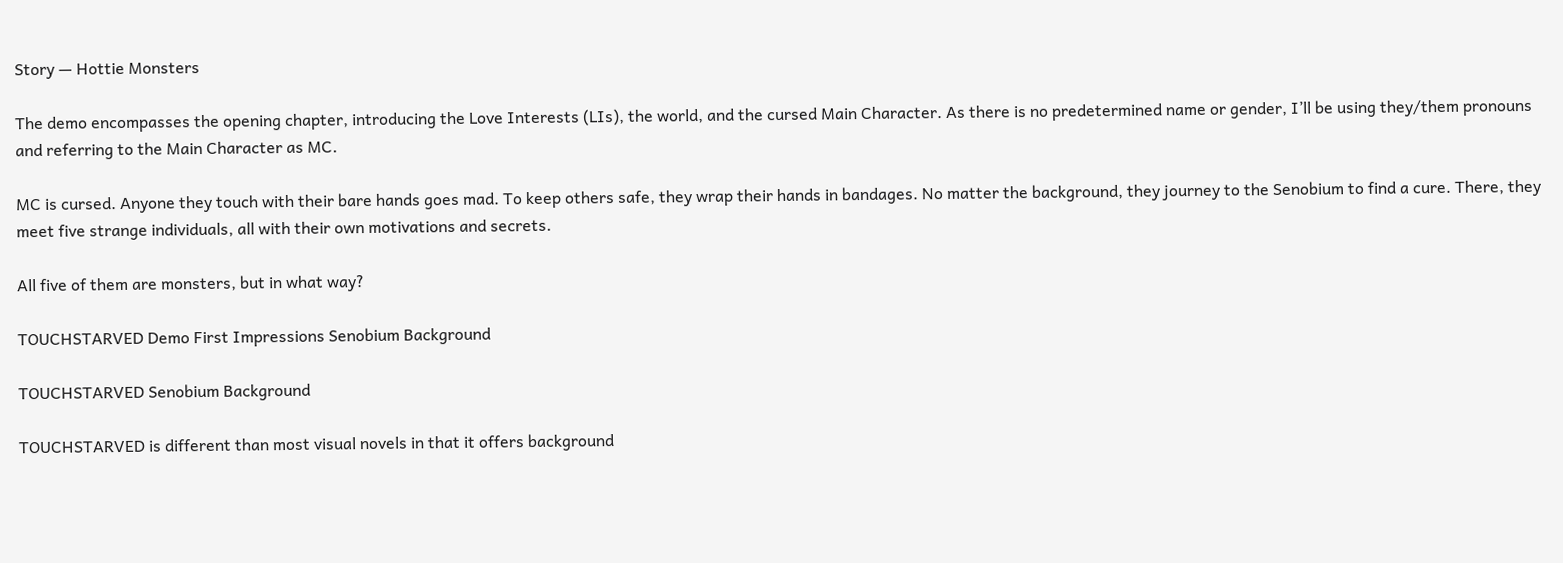Story — Hottie Monsters

The demo encompasses the opening chapter, introducing the Love Interests (LIs), the world, and the cursed Main Character. As there is no predetermined name or gender, I’ll be using they/them pronouns and referring to the Main Character as MC.

MC is cursed. Anyone they touch with their bare hands goes mad. To keep others safe, they wrap their hands in bandages. No matter the background, they journey to the Senobium to find a cure. There, they meet five strange individuals, all with their own motivations and secrets.

All five of them are monsters, but in what way?

TOUCHSTARVED Demo First Impressions Senobium Background

TOUCHSTARVED Senobium Background

TOUCHSTARVED is different than most visual novels in that it offers background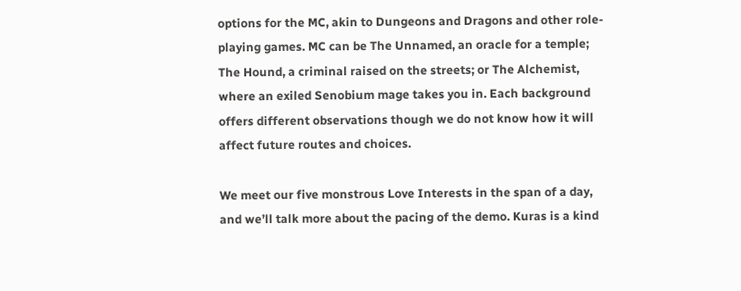options for the MC, akin to Dungeons and Dragons and other role-playing games. MC can be The Unnamed, an oracle for a temple; The Hound, a criminal raised on the streets; or The Alchemist, where an exiled Senobium mage takes you in. Each background offers different observations though we do not know how it will affect future routes and choices.

We meet our five monstrous Love Interests in the span of a day, and we’ll talk more about the pacing of the demo. Kuras is a kind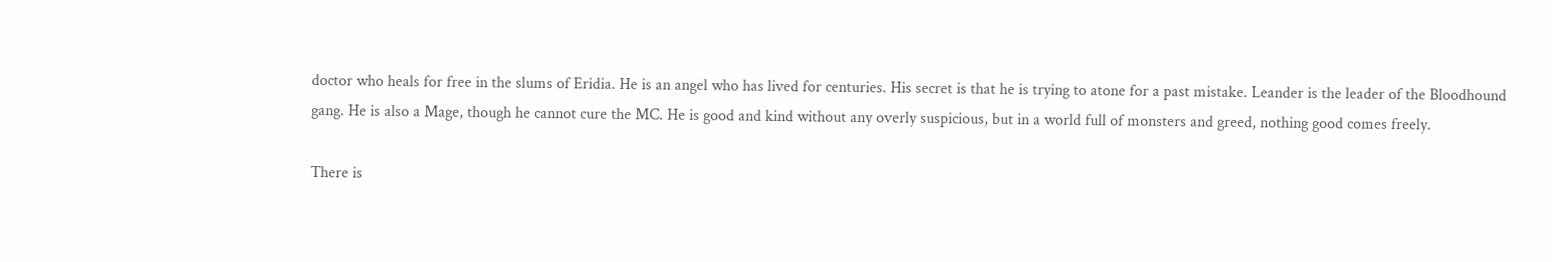doctor who heals for free in the slums of Eridia. He is an angel who has lived for centuries. His secret is that he is trying to atone for a past mistake. Leander is the leader of the Bloodhound gang. He is also a Mage, though he cannot cure the MC. He is good and kind without any overly suspicious, but in a world full of monsters and greed, nothing good comes freely.

There is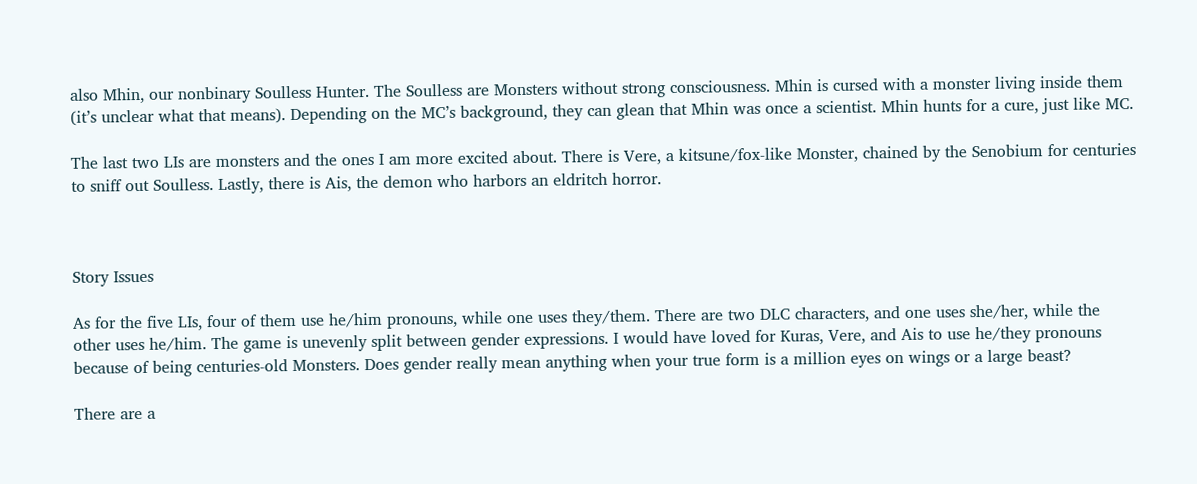also Mhin, our nonbinary Soulless Hunter. The Soulless are Monsters without strong consciousness. Mhin is cursed with a monster living inside them (it’s unclear what that means). Depending on the MC’s background, they can glean that Mhin was once a scientist. Mhin hunts for a cure, just like MC.

The last two LIs are monsters and the ones I am more excited about. There is Vere, a kitsune/fox-like Monster, chained by the Senobium for centuries to sniff out Soulless. Lastly, there is Ais, the demon who harbors an eldritch horror.



Story Issues

As for the five LIs, four of them use he/him pronouns, while one uses they/them. There are two DLC characters, and one uses she/her, while the other uses he/him. The game is unevenly split between gender expressions. I would have loved for Kuras, Vere, and Ais to use he/they pronouns because of being centuries-old Monsters. Does gender really mean anything when your true form is a million eyes on wings or a large beast?

There are a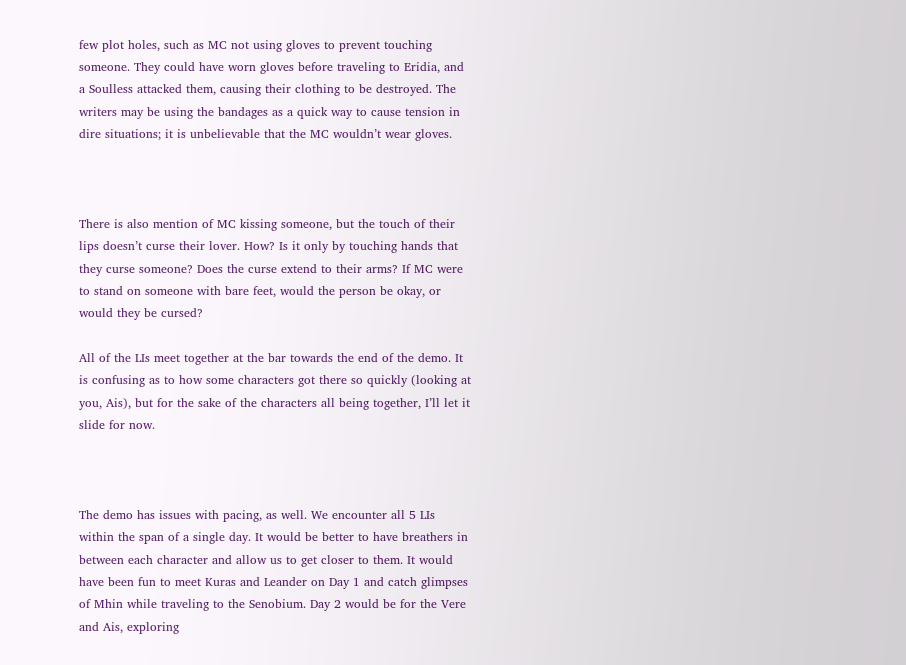few plot holes, such as MC not using gloves to prevent touching someone. They could have worn gloves before traveling to Eridia, and a Soulless attacked them, causing their clothing to be destroyed. The writers may be using the bandages as a quick way to cause tension in dire situations; it is unbelievable that the MC wouldn’t wear gloves.



There is also mention of MC kissing someone, but the touch of their lips doesn’t curse their lover. How? Is it only by touching hands that they curse someone? Does the curse extend to their arms? If MC were to stand on someone with bare feet, would the person be okay, or would they be cursed?

All of the LIs meet together at the bar towards the end of the demo. It is confusing as to how some characters got there so quickly (looking at you, Ais), but for the sake of the characters all being together, I’ll let it slide for now.



The demo has issues with pacing, as well. We encounter all 5 LIs within the span of a single day. It would be better to have breathers in between each character and allow us to get closer to them. It would have been fun to meet Kuras and Leander on Day 1 and catch glimpses of Mhin while traveling to the Senobium. Day 2 would be for the Vere and Ais, exploring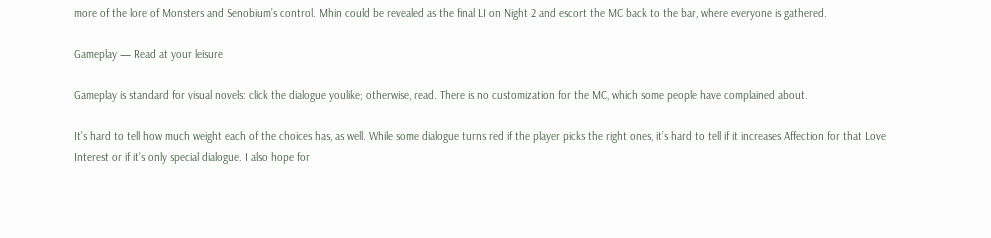more of the lore of Monsters and Senobium’s control. Mhin could be revealed as the final LI on Night 2 and escort the MC back to the bar, where everyone is gathered.

Gameplay — Read at your leisure

Gameplay is standard for visual novels: click the dialogue youlike; otherwise, read. There is no customization for the MC, which some people have complained about.

It’s hard to tell how much weight each of the choices has, as well. While some dialogue turns red if the player picks the right ones, it’s hard to tell if it increases Affection for that Love Interest or if it’s only special dialogue. I also hope for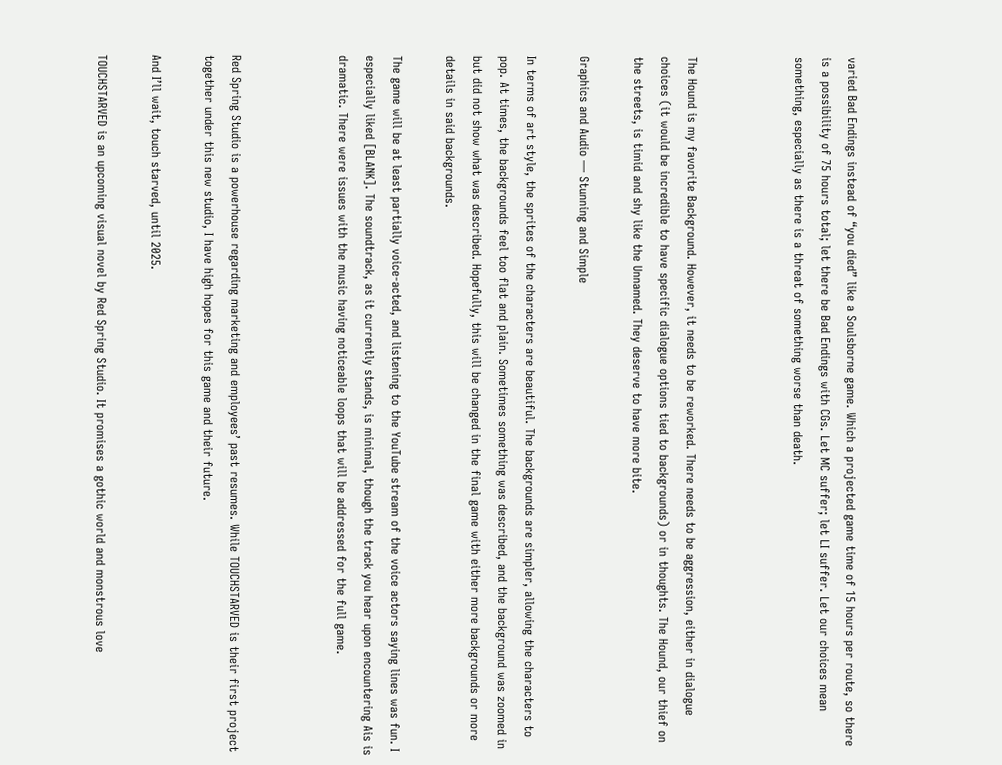varied Bad Endings instead of “you died” like a Soulsborne game. Which a projected game time of 15 hours per route, so there is a possibility of 75 hours total; let there be Bad Endings with CGs. Let MC suffer; let LI suffer. Let our choices mean something, especially as there is a threat of something worse than death.



The Hound is my favorite Background. However, it needs to be reworked. There needs to be aggression, either in dialogue choices (it would be incredible to have specific dialogue options tied to backgrounds) or in thoughts. The Hound, our thief on the streets, is timid and shy like the Unnamed. They deserve to have more bite.

Graphics and Audio — Stunning and Simple

In terms of art style, the sprites of the characters are beautiful. The backgrounds are simpler, allowing the characters to pop. At times, the backgrounds feel too flat and plain. Sometimes something was described, and the background was zoomed in but did not show what was described. Hopefully, this will be changed in the final game with either more backgrounds or more details in said backgrounds.

The game will be at least partially voice-acted, and listening to the YouTube stream of the voice actors saying lines was fun. I especially liked [BLANK]. The soundtrack, as it currently stands, is minimal, though the track you hear upon encountering Ais is dramatic. There were issues with the music having noticeable loops that will be addressed for the full game.



Red Spring Studio is a powerhouse regarding marketing and employees’ past resumes. While TOUCHSTARVED is their first project together under this new studio, I have high hopes for this game and their future.

And I’ll wait, touch starved, until 2025.

TOUCHSTARVED is an upcoming visual novel by Red Spring Studio. It promises a gothic world and monstrous love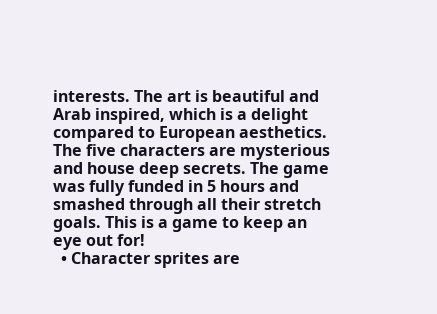interests. The art is beautiful and Arab inspired, which is a delight compared to European aesthetics. The five characters are mysterious and house deep secrets. The game was fully funded in 5 hours and smashed through all their stretch goals. This is a game to keep an eye out for!
  • Character sprites are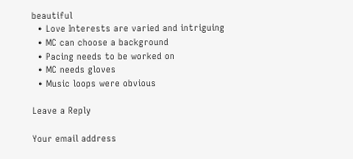beautiful
  • Love Interests are varied and intriguing
  • MC can choose a background
  • Pacing needs to be worked on
  • MC needs gloves
  • Music loops were obvious

Leave a Reply

Your email address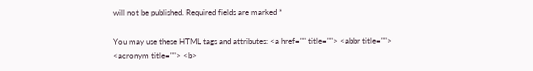will not be published. Required fields are marked *

You may use these HTML tags and attributes: <a href="" title=""> <abbr title=""> <acronym title=""> <b>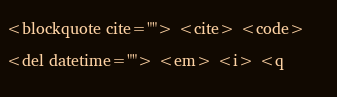<blockquote cite=""> <cite> <code> <del datetime=""> <em> <i> <q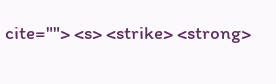cite=""> <s> <strike> <strong>